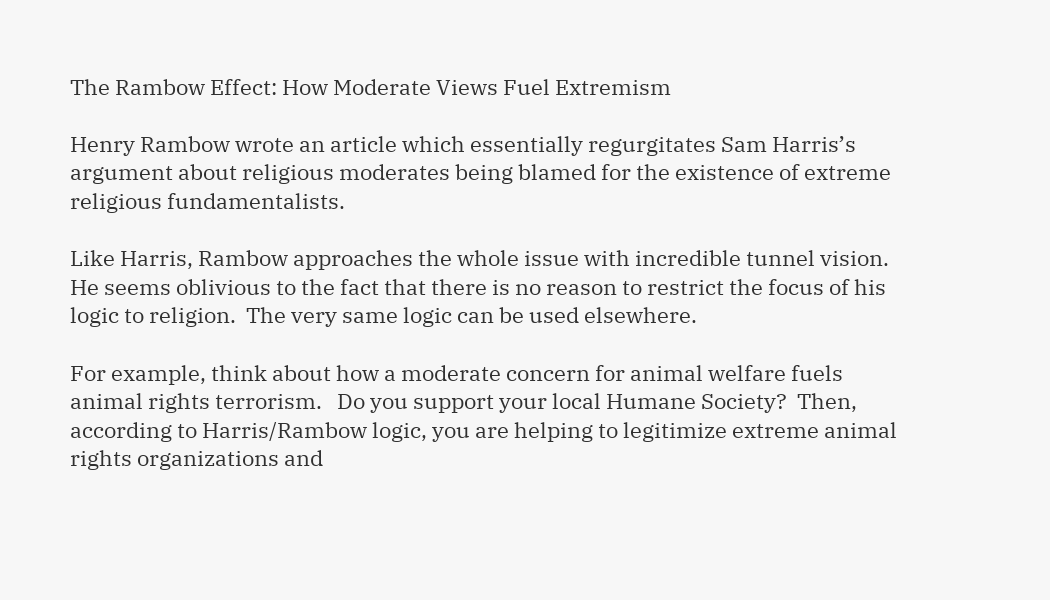The Rambow Effect: How Moderate Views Fuel Extremism

Henry Rambow wrote an article which essentially regurgitates Sam Harris’s argument about religious moderates being blamed for the existence of extreme religious fundamentalists.

Like Harris, Rambow approaches the whole issue with incredible tunnel vision.  He seems oblivious to the fact that there is no reason to restrict the focus of his logic to religion.  The very same logic can be used elsewhere.

For example, think about how a moderate concern for animal welfare fuels animal rights terrorism.   Do you support your local Humane Society?  Then, according to Harris/Rambow logic, you are helping to legitimize extreme animal rights organizations and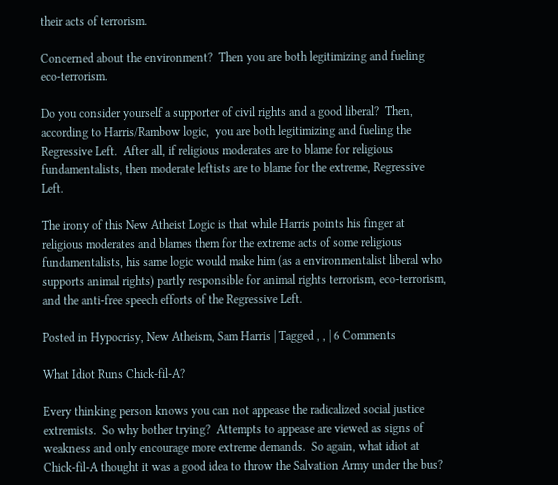their acts of terrorism.

Concerned about the environment?  Then you are both legitimizing and fueling eco-terrorism.

Do you consider yourself a supporter of civil rights and a good liberal?  Then, according to Harris/Rambow logic,  you are both legitimizing and fueling the Regressive Left.  After all, if religious moderates are to blame for religious fundamentalists, then moderate leftists are to blame for the extreme, Regressive Left.

The irony of this New Atheist Logic is that while Harris points his finger at religious moderates and blames them for the extreme acts of some religious fundamentalists, his same logic would make him (as a environmentalist liberal who supports animal rights) partly responsible for animal rights terrorism, eco-terrorism, and the anti-free speech efforts of the Regressive Left.

Posted in Hypocrisy, New Atheism, Sam Harris | Tagged , , | 6 Comments

What Idiot Runs Chick-fil-A?

Every thinking person knows you can not appease the radicalized social justice extremists.  So why bother trying?  Attempts to appease are viewed as signs of weakness and only encourage more extreme demands.  So again, what idiot at Chick-fil-A thought it was a good idea to throw the Salvation Army under the bus?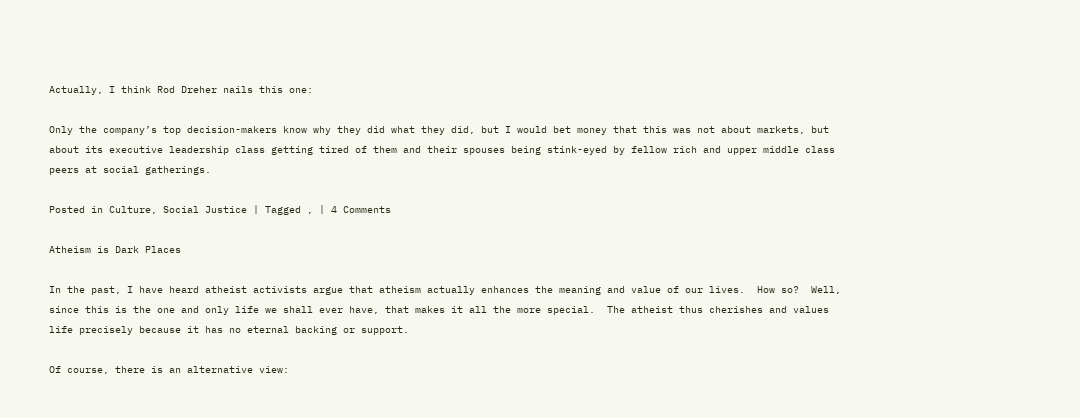Actually, I think Rod Dreher nails this one:

Only the company’s top decision-makers know why they did what they did, but I would bet money that this was not about markets, but about its executive leadership class getting tired of them and their spouses being stink-eyed by fellow rich and upper middle class peers at social gatherings.

Posted in Culture, Social Justice | Tagged , | 4 Comments

Atheism is Dark Places

In the past, I have heard atheist activists argue that atheism actually enhances the meaning and value of our lives.  How so?  Well, since this is the one and only life we shall ever have, that makes it all the more special.  The atheist thus cherishes and values life precisely because it has no eternal backing or support.

Of course, there is an alternative view: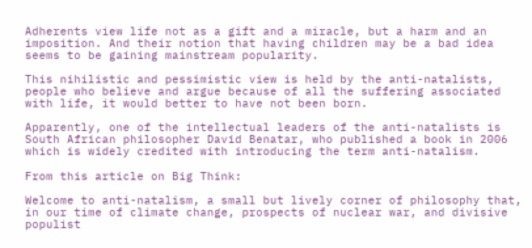Adherents view life not as a gift and a miracle, but a harm and an imposition. And their notion that having children may be a bad idea seems to be gaining mainstream popularity.

This nihilistic and pessimistic view is held by the anti-natalists, people who believe and argue because of all the suffering associated with life, it would better to have not been born.

Apparently, one of the intellectual leaders of the anti-natalists is South African philosopher David Benatar, who published a book in 2006 which is widely credited with introducing the term anti-natalism.

From this article on Big Think:

Welcome to anti-natalism, a small but lively corner of philosophy that, in our time of climate change, prospects of nuclear war, and divisive populist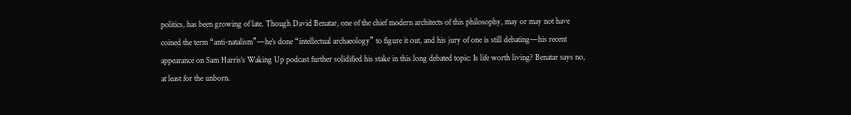politics, has been growing of late. Though David Benatar, one of the chief modern architects of this philosophy, may or may not have coined the term “anti-natalism”—he’s done “intellectual archaeology” to figure it out, and his jury of one is still debating—his recent appearance on Sam Harris’s Waking Up podcast further solidified his stake in this long debated topic: Is life worth living? Benatar says no, at least for the unborn.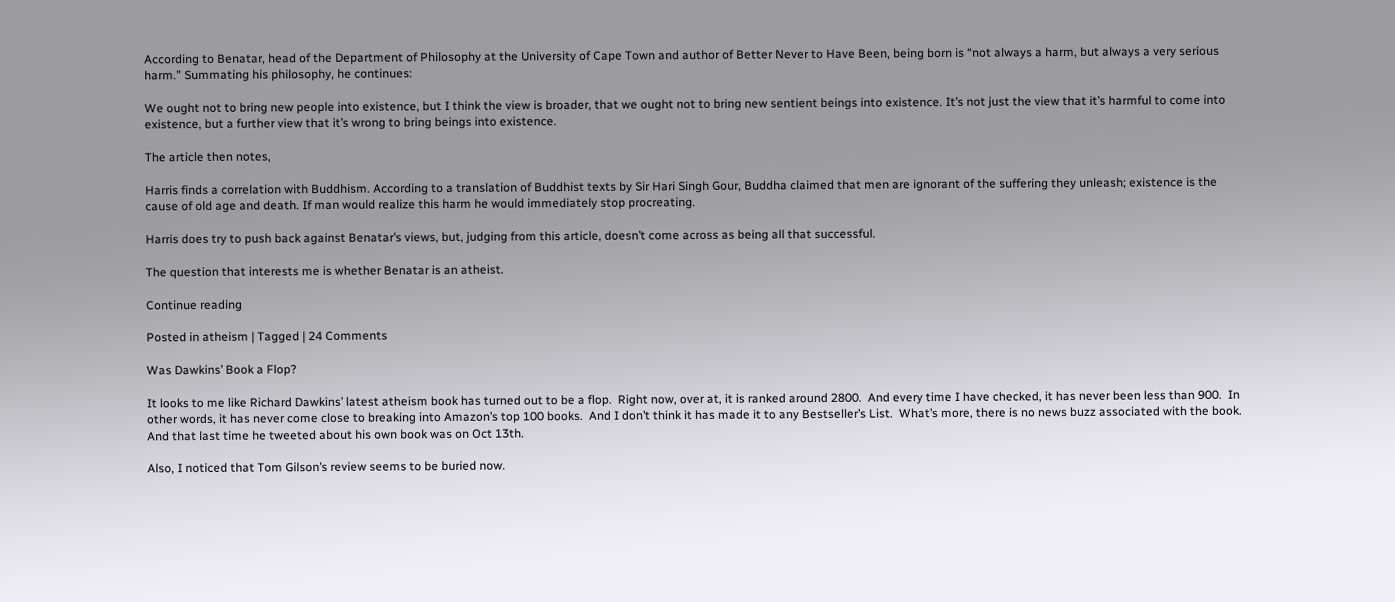According to Benatar, head of the Department of Philosophy at the University of Cape Town and author of Better Never to Have Been, being born is “not always a harm, but always a very serious harm.” Summating his philosophy, he continues:

We ought not to bring new people into existence, but I think the view is broader, that we ought not to bring new sentient beings into existence. It’s not just the view that it’s harmful to come into existence, but a further view that it’s wrong to bring beings into existence.

The article then notes,

Harris finds a correlation with Buddhism. According to a translation of Buddhist texts by Sir Hari Singh Gour, Buddha claimed that men are ignorant of the suffering they unleash; existence is the cause of old age and death. If man would realize this harm he would immediately stop procreating.

Harris does try to push back against Benatar’s views, but, judging from this article, doesn’t come across as being all that successful.

The question that interests me is whether Benatar is an atheist.

Continue reading

Posted in atheism | Tagged | 24 Comments

Was Dawkins’ Book a Flop?

It looks to me like Richard Dawkins’ latest atheism book has turned out to be a flop.  Right now, over at, it is ranked around 2800.  And every time I have checked, it has never been less than 900.  In other words, it has never come close to breaking into Amazon’s top 100 books.  And I don’t think it has made it to any Bestseller’s List.  What’s more, there is no news buzz associated with the book.  And that last time he tweeted about his own book was on Oct 13th.

Also, I noticed that Tom Gilson’s review seems to be buried now.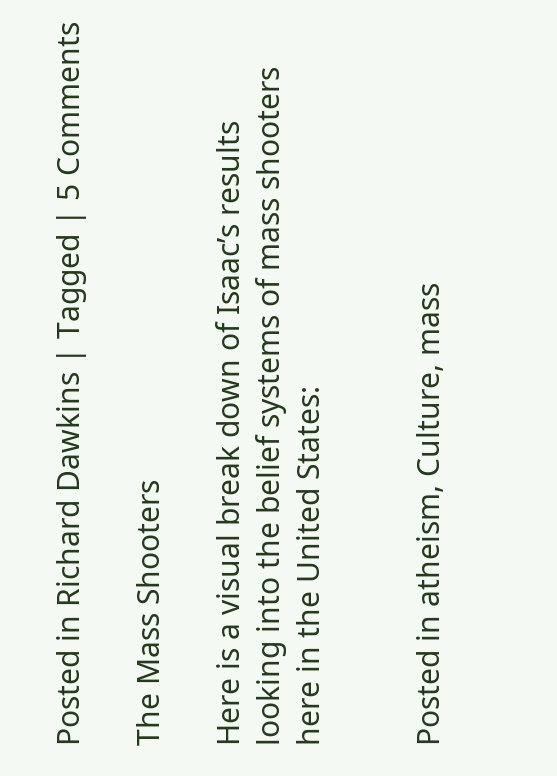Posted in Richard Dawkins | Tagged | 5 Comments

The Mass Shooters

Here is a visual break down of Isaac’s results looking into the belief systems of mass shooters here in the United States:


Posted in atheism, Culture, mass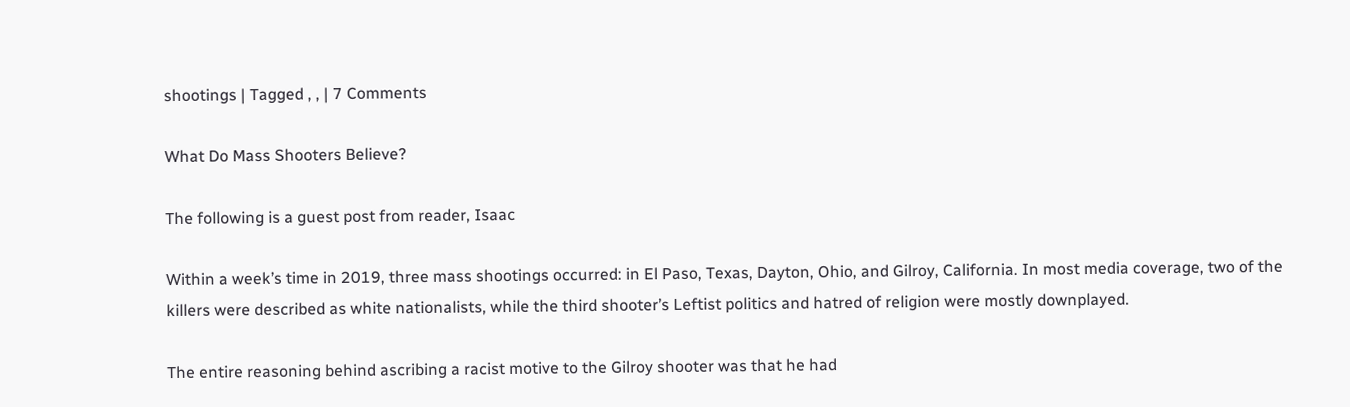shootings | Tagged , , | 7 Comments

What Do Mass Shooters Believe?

The following is a guest post from reader, Isaac

Within a week’s time in 2019, three mass shootings occurred: in El Paso, Texas, Dayton, Ohio, and Gilroy, California. In most media coverage, two of the killers were described as white nationalists, while the third shooter’s Leftist politics and hatred of religion were mostly downplayed.

The entire reasoning behind ascribing a racist motive to the Gilroy shooter was that he had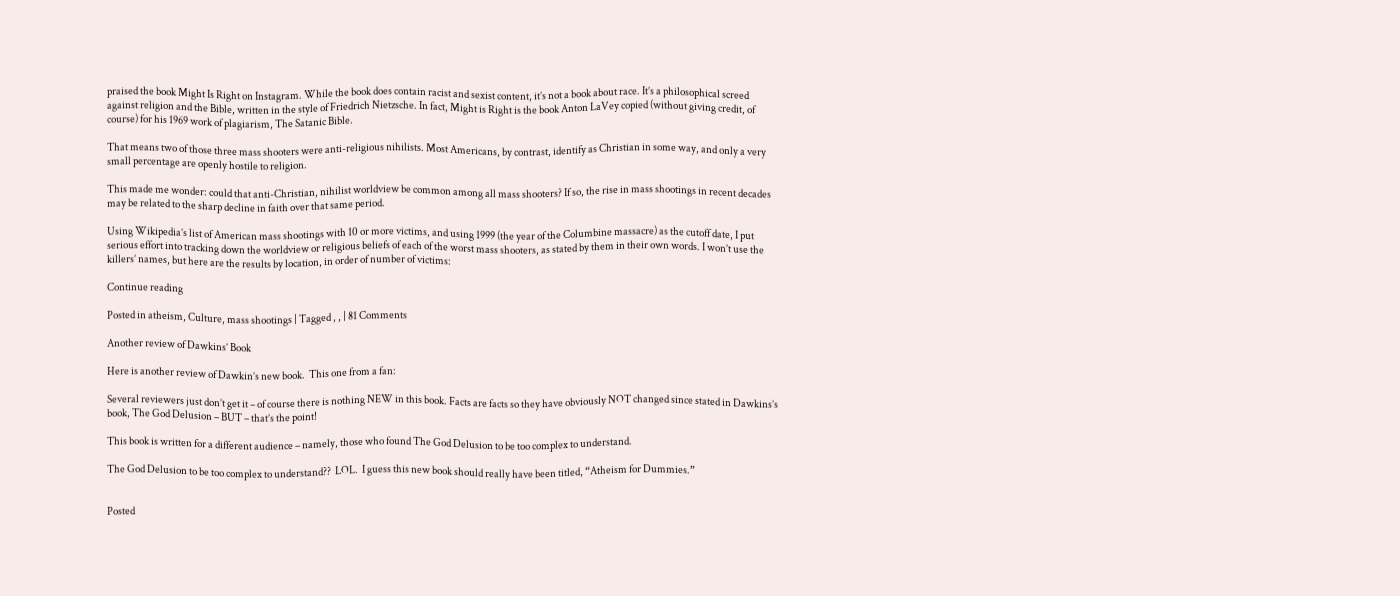praised the book Might Is Right on Instagram. While the book does contain racist and sexist content, it’s not a book about race. It’s a philosophical screed against religion and the Bible, written in the style of Friedrich Nietzsche. In fact, Might is Right is the book Anton LaVey copied (without giving credit, of course) for his 1969 work of plagiarism, The Satanic Bible.

That means two of those three mass shooters were anti-religious nihilists. Most Americans, by contrast, identify as Christian in some way, and only a very small percentage are openly hostile to religion.

This made me wonder: could that anti-Christian, nihilist worldview be common among all mass shooters? If so, the rise in mass shootings in recent decades may be related to the sharp decline in faith over that same period.

Using Wikipedia’s list of American mass shootings with 10 or more victims, and using 1999 (the year of the Columbine massacre) as the cutoff date, I put serious effort into tracking down the worldview or religious beliefs of each of the worst mass shooters, as stated by them in their own words. I won’t use the killers’ names, but here are the results by location, in order of number of victims:

Continue reading

Posted in atheism, Culture, mass shootings | Tagged , , | 81 Comments

Another review of Dawkins’ Book

Here is another review of Dawkin’s new book.  This one from a fan:

Several reviewers just don’t get it – of course there is nothing NEW in this book. Facts are facts so they have obviously NOT changed since stated in Dawkins’s book, The God Delusion – BUT – that’s the point!

This book is written for a different audience – namely, those who found The God Delusion to be too complex to understand.

The God Delusion to be too complex to understand??  LOL.  I guess this new book should really have been titled, “Atheism for Dummies.”


Posted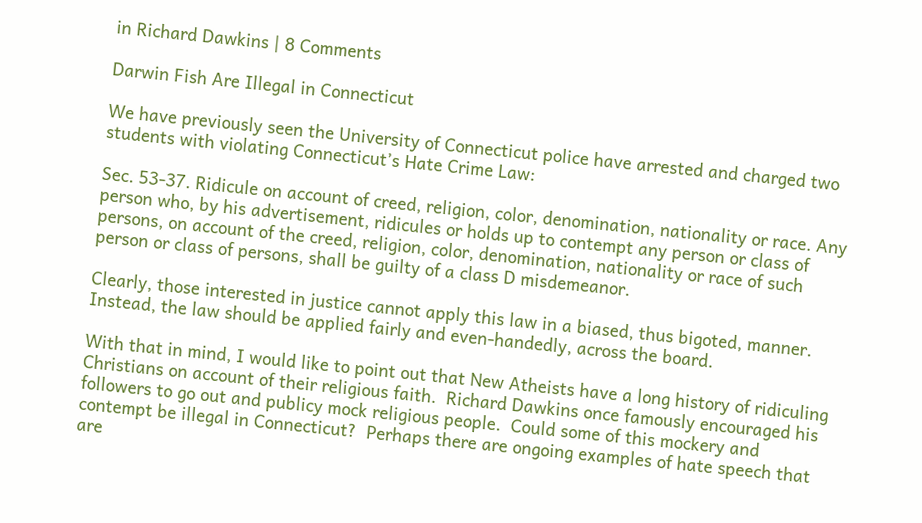in Richard Dawkins | 8 Comments

Darwin Fish Are Illegal in Connecticut

We have previously seen the University of Connecticut police have arrested and charged two students with violating Connecticut’s Hate Crime Law:

Sec. 53-37. Ridicule on account of creed, religion, color, denomination, nationality or race. Any person who, by his advertisement, ridicules or holds up to contempt any person or class of persons, on account of the creed, religion, color, denomination, nationality or race of such person or class of persons, shall be guilty of a class D misdemeanor.

Clearly, those interested in justice cannot apply this law in a biased, thus bigoted, manner.  Instead, the law should be applied fairly and even-handedly, across the board.

With that in mind, I would like to point out that New Atheists have a long history of ridiculing Christians on account of their religious faith.  Richard Dawkins once famously encouraged his followers to go out and publicy mock religious people.  Could some of this mockery and contempt be illegal in Connecticut?  Perhaps there are ongoing examples of hate speech that are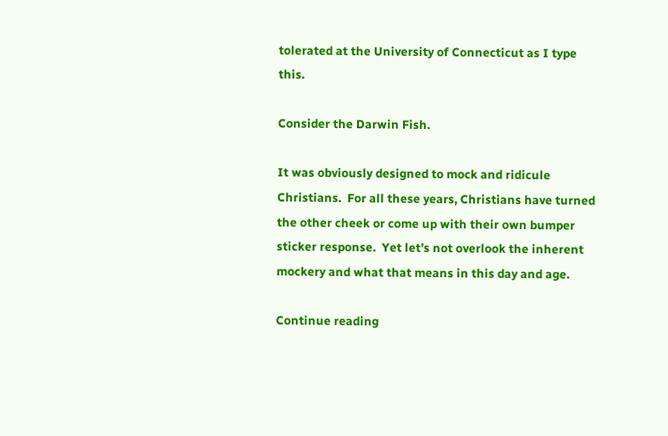tolerated at the University of Connecticut as I type this.

Consider the Darwin Fish.

It was obviously designed to mock and ridicule Christians.  For all these years, Christians have turned the other cheek or come up with their own bumper sticker response.  Yet let’s not overlook the inherent mockery and what that means in this day and age.

Continue reading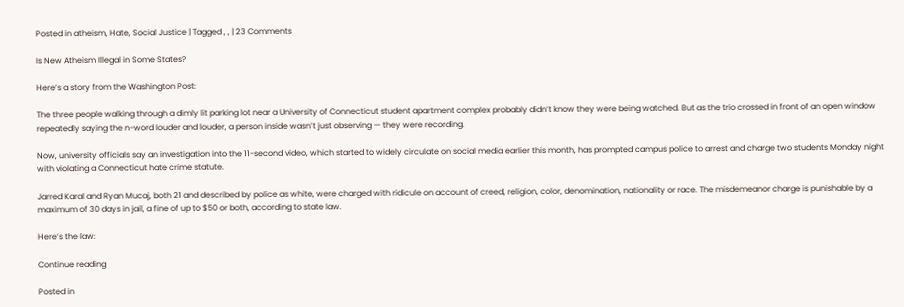Posted in atheism, Hate, Social Justice | Tagged , , | 23 Comments

Is New Atheism Illegal in Some States?

Here’s a story from the Washington Post:

The three people walking through a dimly lit parking lot near a University of Connecticut student apartment complex probably didn’t know they were being watched. But as the trio crossed in front of an open window repeatedly saying the n-word louder and louder, a person inside wasn’t just observing — they were recording.

Now, university officials say an investigation into the 11-second video, which started to widely circulate on social media earlier this month, has prompted campus police to arrest and charge two students Monday night with violating a Connecticut hate crime statute.

Jarred Karal and Ryan Mucaj, both 21 and described by police as white, were charged with ridicule on account of creed, religion, color, denomination, nationality or race. The misdemeanor charge is punishable by a maximum of 30 days in jail, a fine of up to $50 or both, according to state law.

Here’s the law:

Continue reading

Posted in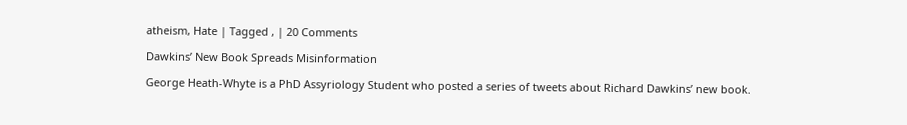atheism, Hate | Tagged , | 20 Comments

Dawkins’ New Book Spreads Misinformation

George Heath-Whyte is a PhD Assyriology Student who posted a series of tweets about Richard Dawkins’ new book.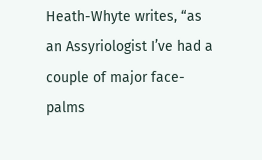Heath-Whyte writes, “as an Assyriologist I’ve had a couple of major face-palms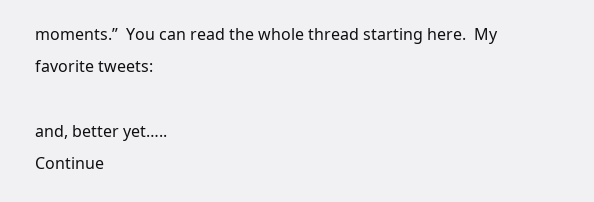moments.”  You can read the whole thread starting here.  My favorite tweets:

and, better yet…..
Continue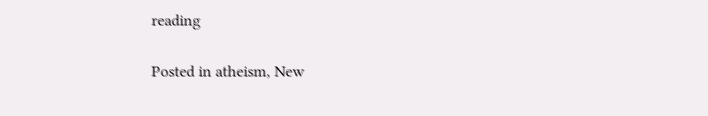reading

Posted in atheism, New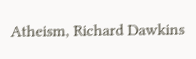Atheism, Richard Dawkins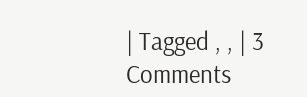| Tagged , , | 3 Comments